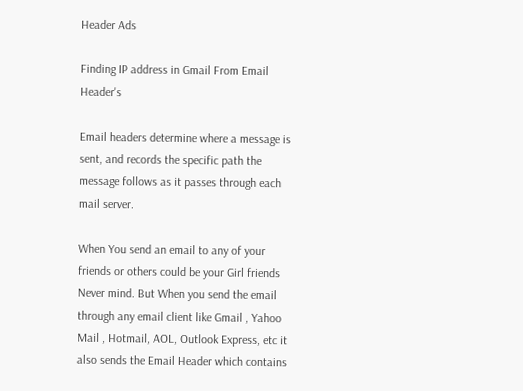Header Ads

Finding IP address in Gmail From Email Header's

Email headers determine where a message is sent, and records the specific path the message follows as it passes through each mail server.

When You send an email to any of your friends or others could be your Girl friends Never mind. But When you send the email through any email client like Gmail , Yahoo Mail , Hotmail, AOL, Outlook Express, etc it also sends the Email Header which contains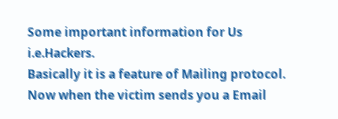Some important information for Us i.e.Hackers.
Basically it is a feature of Mailing protocol.
Now when the victim sends you a Email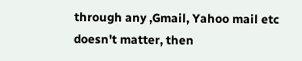through any ,Gmail, Yahoo mail etc doesn't matter, then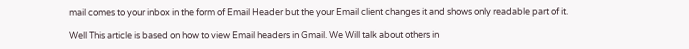mail comes to your inbox in the form of Email Header but the your Email client changes it and shows only readable part of it.

Well This article is based on how to view Email headers in Gmail. We Will talk about others in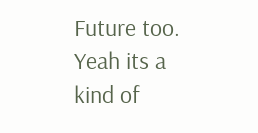Future too. Yeah its a kind of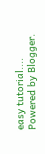easy tutorial....
Powered by Blogger.